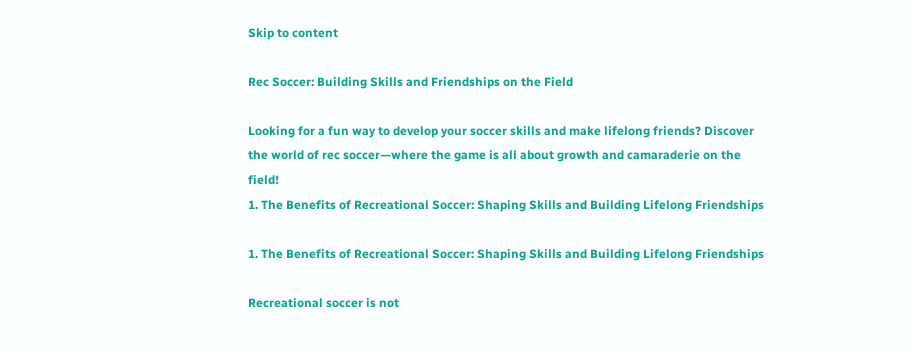Skip to content

Rec Soccer: Building Skills and Friendships on the Field

Looking for a fun way to develop your soccer skills and make lifelong friends? Discover the world of rec soccer—where the game is all about growth and camaraderie on the field!
1. The Benefits of Recreational Soccer: Shaping Skills and Building Lifelong Friendships

1. The Benefits of Recreational Soccer: Shaping Skills and Building Lifelong Friendships

Recreational soccer is not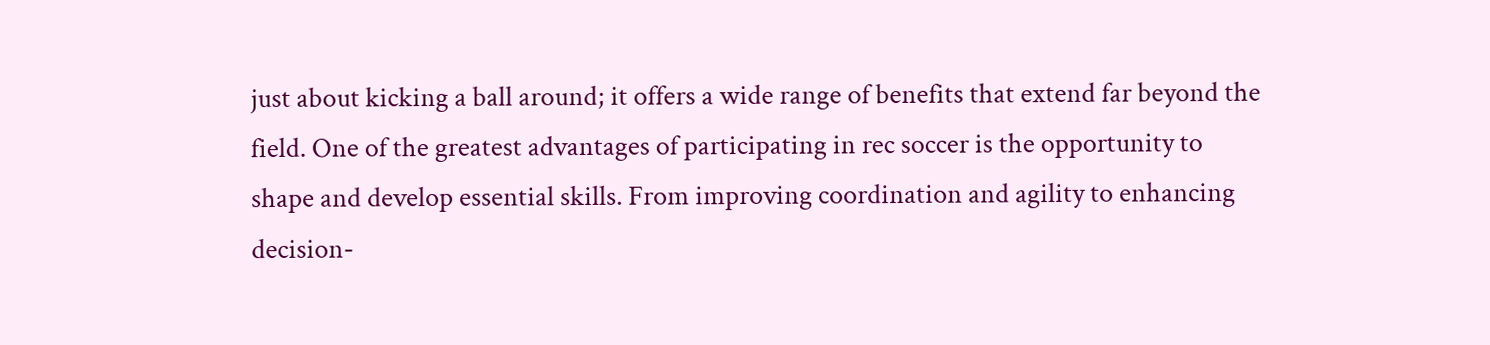just about kicking a ball around; it offers a wide range of benefits that extend far beyond the field. One of the greatest advantages of participating in rec soccer is the opportunity to shape and develop essential skills. From improving coordination and agility to enhancing decision-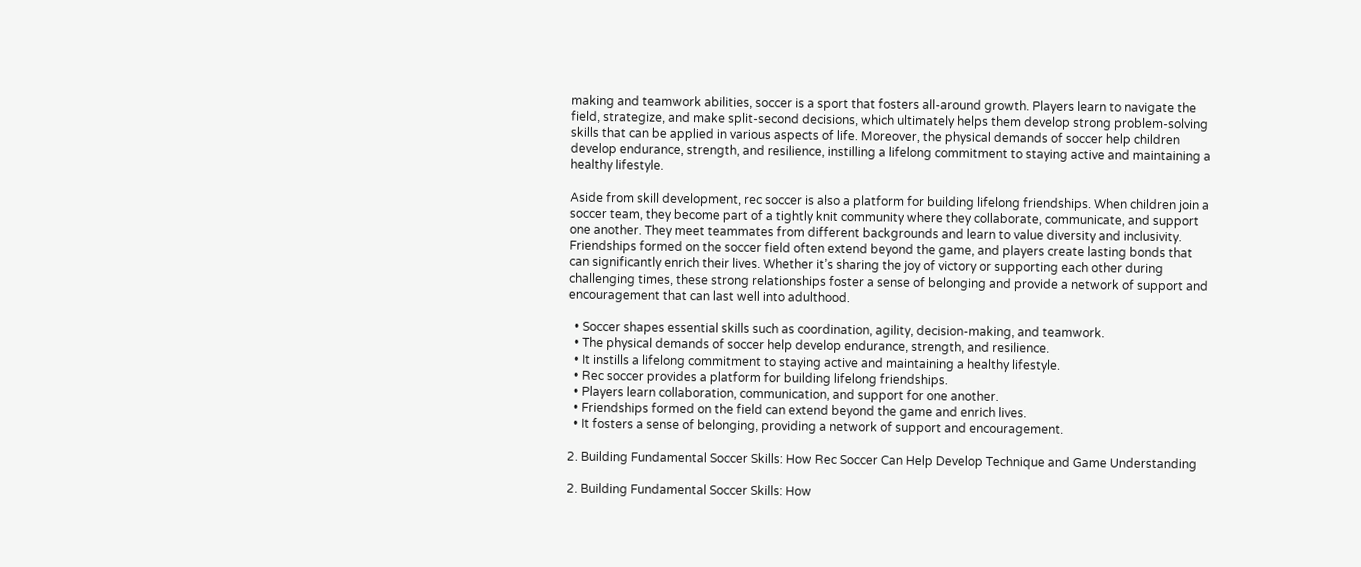making and teamwork abilities, soccer is a sport that fosters all-around growth. Players learn to navigate the field, strategize, and make split-second decisions, which ultimately helps them develop strong problem-solving skills that can be applied in various aspects of life. Moreover, the physical demands of soccer help children develop endurance, strength, and resilience, instilling a lifelong commitment to staying active and maintaining a healthy lifestyle.

Aside from skill development, rec soccer is also a platform for building lifelong friendships. When children join a soccer team, they become part of a tightly knit community where they collaborate, communicate, and support one another. They meet teammates from different backgrounds and learn to value diversity and inclusivity. Friendships formed on the soccer field often extend beyond the game, and players create lasting bonds that can significantly enrich their lives. Whether it’s sharing the joy of victory or supporting each other during challenging times, these strong relationships foster a sense of belonging and provide a network of support and encouragement that can last well into adulthood.

  • Soccer shapes essential skills such as coordination, agility, decision-making, and teamwork.
  • The physical demands of soccer help develop endurance, strength, and resilience.
  • It instills a lifelong commitment to staying active and maintaining a healthy lifestyle.
  • Rec soccer provides a platform for building lifelong friendships.
  • Players learn collaboration, communication, and support for one another.
  • Friendships formed on the field can extend beyond the game and enrich lives.
  • It fosters a sense of belonging, providing a network of support and encouragement.

2. Building Fundamental Soccer Skills: How Rec Soccer Can Help Develop Technique and Game Understanding

2. Building Fundamental Soccer Skills: How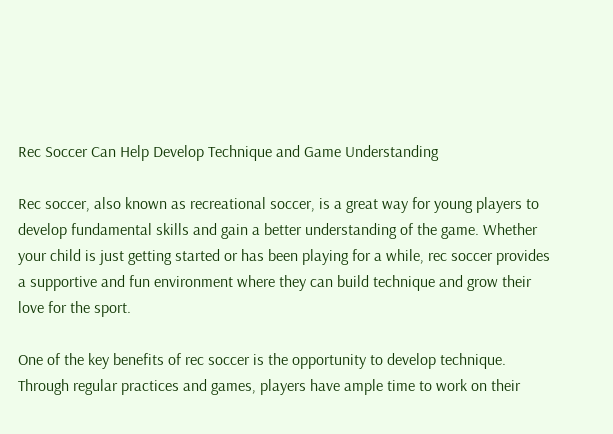Rec Soccer Can Help Develop Technique and Game Understanding

Rec soccer, also known as recreational soccer, is a great way for young players to develop fundamental skills and gain a better understanding of the game. Whether your child is just getting started or has been playing for a while, rec soccer provides a supportive and fun environment where they can build technique and grow their love for the sport.

One of the key benefits of rec soccer is the opportunity to develop technique. Through regular practices and games, players have ample time to work on their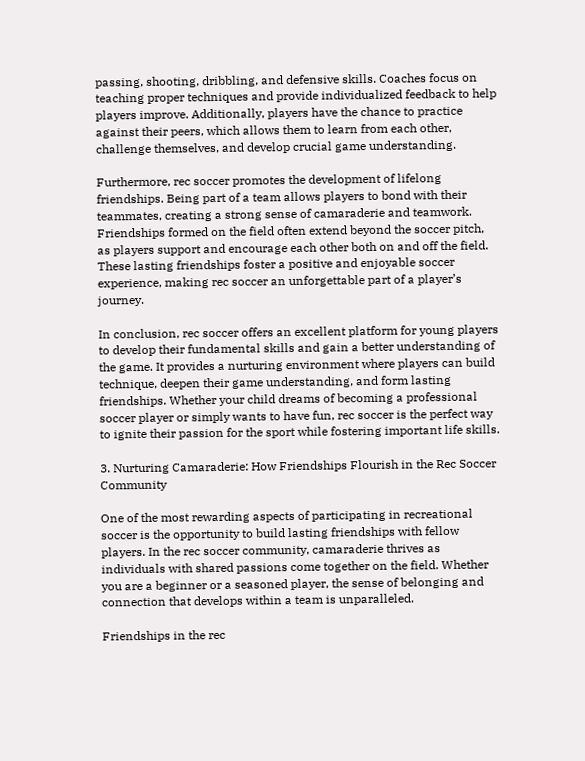passing, shooting, dribbling, and defensive skills. Coaches focus on teaching proper techniques and provide individualized feedback to help players improve. Additionally, players have the chance to practice against their peers, which allows them to learn from each other, challenge themselves, and develop crucial game understanding.

Furthermore, rec soccer promotes the development of lifelong friendships. Being part of a team allows players to bond with their teammates, creating a strong sense of camaraderie and teamwork. Friendships formed on the field often extend beyond the soccer pitch, as players support and encourage each other both on and off the field. These lasting friendships foster a positive and enjoyable soccer experience, making rec soccer an unforgettable part of a player’s journey.

In conclusion, rec soccer offers an excellent platform for young players to develop their fundamental skills and gain a better understanding of the game. It provides a nurturing environment where players can build technique, deepen their game understanding, and form lasting friendships. Whether your child dreams of becoming a professional soccer player or simply wants to have fun, rec soccer is the perfect way to ignite their passion for the sport while fostering important life skills.

3. Nurturing Camaraderie: How Friendships Flourish in the Rec Soccer Community

One of the most rewarding aspects of participating in recreational soccer is the opportunity to build lasting friendships with fellow players. In the rec soccer community, camaraderie thrives as individuals with shared passions come together on the field. Whether you are a beginner or a seasoned player, the sense of belonging and connection that develops within a team is unparalleled.

Friendships in the rec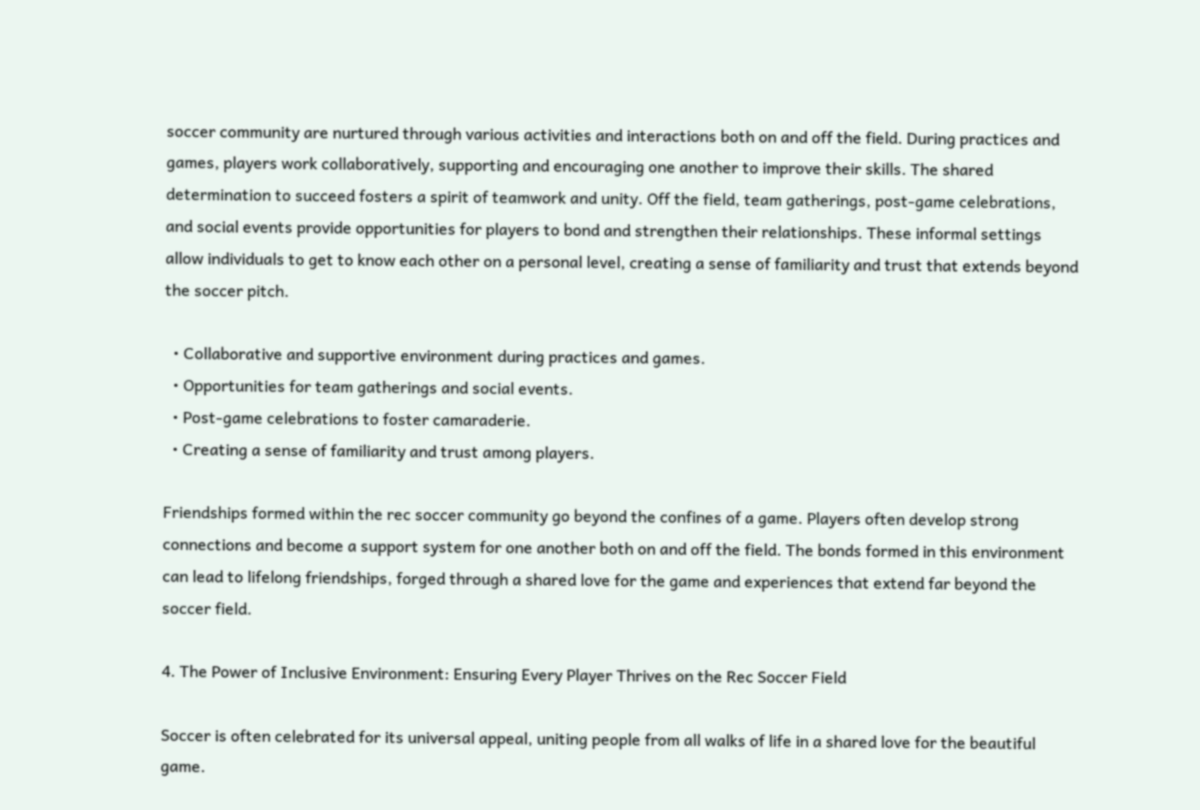soccer community are nurtured through various activities and interactions both on and off the field. During practices and games, players work collaboratively, supporting and encouraging one another to improve their skills. The shared determination to succeed fosters a spirit of teamwork and unity. Off the field, team gatherings, post-game celebrations, and social events provide opportunities for players to bond and strengthen their relationships. These informal settings allow individuals to get to know each other on a personal level, creating a sense of familiarity and trust that extends beyond the soccer pitch.

  • Collaborative and supportive environment during practices and games.
  • Opportunities for team gatherings and social events.
  • Post-game celebrations to foster camaraderie.
  • Creating a sense of familiarity and trust among players.

Friendships formed within the rec soccer community go beyond the confines of a game. Players often develop strong connections and become a support system for one another both on and off the field. The bonds formed in this environment can lead to lifelong friendships, forged through a shared love for the game and experiences that extend far beyond the soccer field.

4. The Power of Inclusive Environment: Ensuring Every Player Thrives on the Rec Soccer Field

Soccer is often celebrated for its universal appeal, uniting people from all walks of life in a shared love for the beautiful game.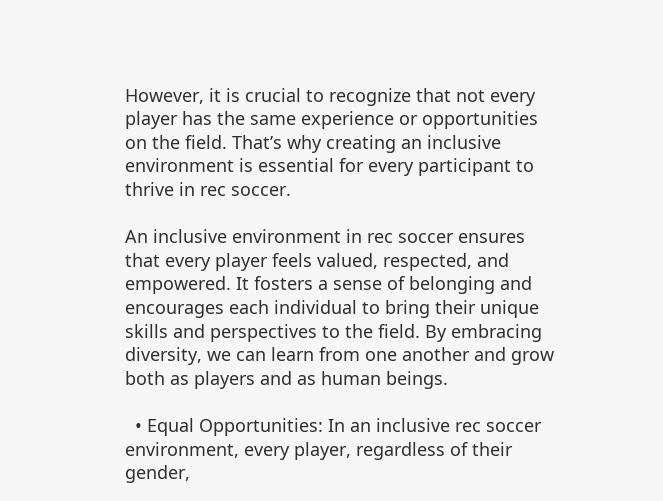However, it is crucial to recognize that not every player has the same experience or opportunities on the field. That’s why creating an inclusive environment is essential for every participant to thrive in rec soccer.

An inclusive environment in rec soccer ensures that every player feels valued, respected, and empowered. It fosters a sense of belonging and encourages each individual to bring their unique skills and perspectives to the field. By embracing diversity, we can learn from one another and grow both as players and as human beings.

  • Equal Opportunities: In an inclusive rec soccer environment, every player, regardless of their gender,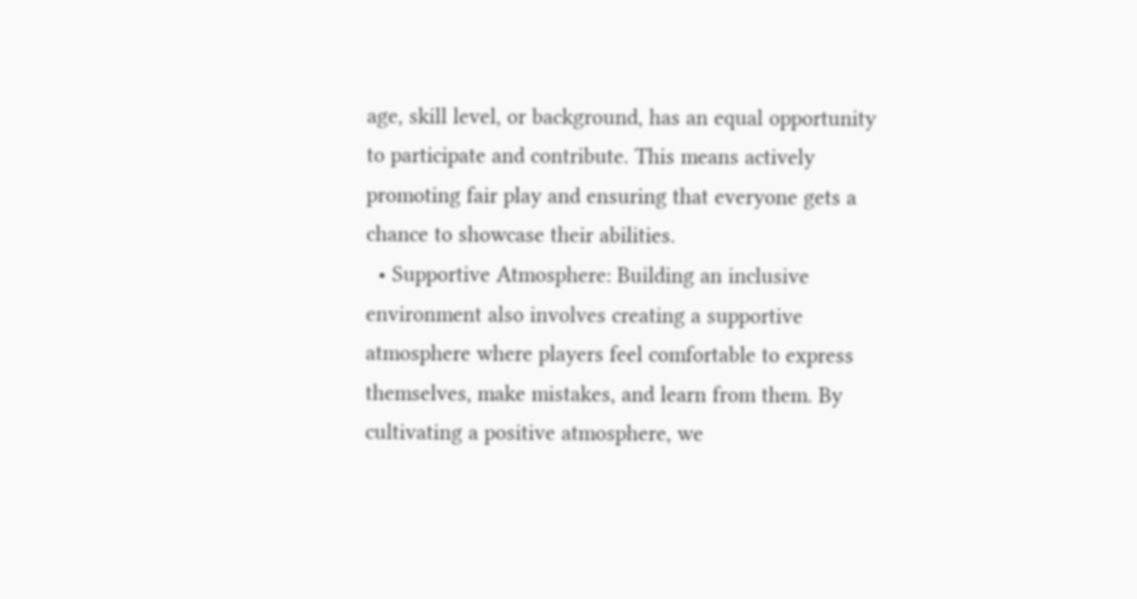age, skill level, or background, has an equal opportunity to participate and contribute. This means actively promoting fair play and ensuring that everyone gets a chance to showcase their abilities.
  • Supportive Atmosphere: Building an inclusive environment also involves creating a supportive atmosphere where players feel comfortable to express themselves, make mistakes, and learn from them. By cultivating a positive atmosphere, we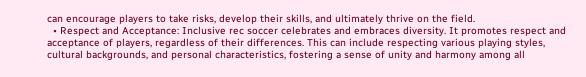can encourage players to take risks, develop their skills, and ultimately thrive on the field.
  • Respect and Acceptance: Inclusive rec soccer celebrates and embraces diversity. It promotes respect and acceptance of players, regardless of their differences. This can include respecting various playing styles, cultural backgrounds, and personal characteristics, fostering a sense of unity and harmony among all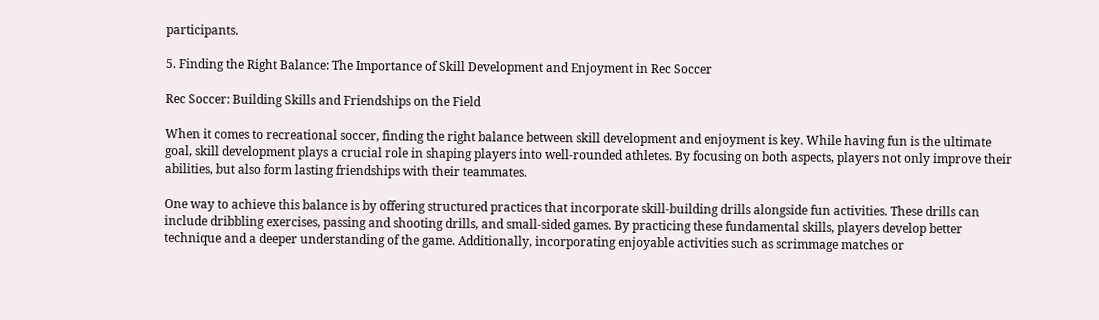participants.

5. Finding the Right Balance: The Importance of Skill Development and Enjoyment in Rec Soccer

Rec Soccer: Building Skills and Friendships on the Field

When it comes to recreational soccer, finding the right balance between skill development and enjoyment is key. While having fun is the ultimate goal, skill development plays a crucial role in shaping players into well-rounded athletes. By focusing on both aspects, players not only improve their abilities, but also form lasting friendships with their teammates.

One way to achieve this balance is by offering structured practices that incorporate skill-building drills alongside fun activities. These drills can include dribbling exercises, passing and shooting drills, and small-sided games. By practicing these fundamental skills, players develop better technique and a deeper understanding of the game. Additionally, incorporating enjoyable activities such as scrimmage matches or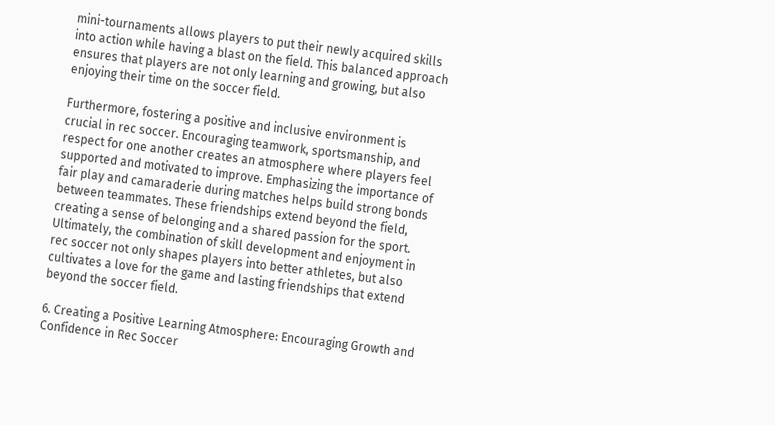mini-tournaments allows players to put their newly acquired skills into action while having a blast on the field. This balanced approach ensures that players are not only learning and growing, but also enjoying their time on the soccer field.

Furthermore, fostering a positive and inclusive environment is crucial in rec soccer. Encouraging teamwork, sportsmanship, and respect for one another creates an atmosphere where players feel supported and motivated to improve. Emphasizing the importance of fair play and camaraderie during matches helps build strong bonds between teammates. These friendships extend beyond the field, creating a sense of belonging and a shared passion for the sport. Ultimately, the combination of skill development and enjoyment in rec soccer not only shapes players into better athletes, but also cultivates a love for the game and lasting friendships that extend beyond the soccer field.

6. Creating a Positive Learning Atmosphere: Encouraging Growth and Confidence in Rec Soccer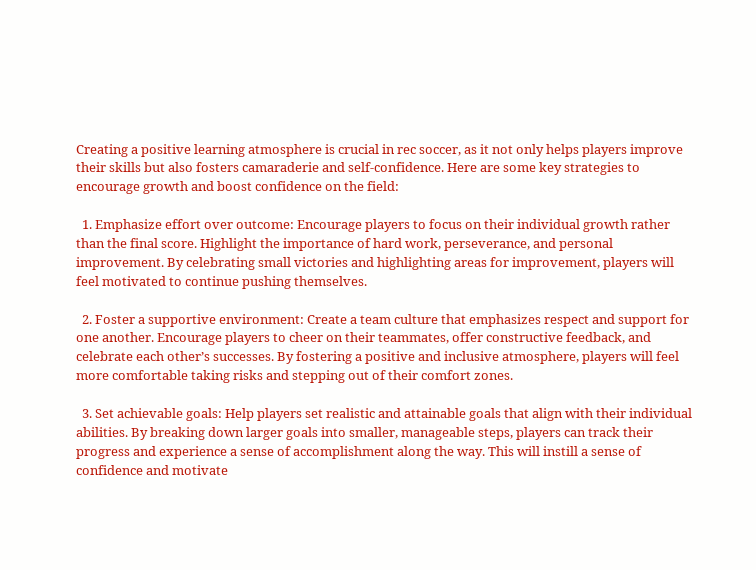Creating a positive learning atmosphere is crucial in rec soccer, as it not only helps players improve their skills but also fosters camaraderie and self-confidence. Here are some key strategies to encourage growth and boost confidence on the field:

  1. Emphasize effort over outcome: Encourage players to focus on their individual growth rather than the final score. Highlight the importance of hard work, perseverance, and personal improvement. By celebrating small victories and highlighting areas for improvement, players will feel motivated to continue pushing themselves.

  2. Foster a supportive environment: Create a team culture that emphasizes respect and support for one another. Encourage players to cheer on their teammates, offer constructive feedback, and celebrate each other’s successes. By fostering a positive and inclusive atmosphere, players will feel more comfortable taking risks and stepping out of their comfort zones.

  3. Set achievable goals: Help players set realistic and attainable goals that align with their individual abilities. By breaking down larger goals into smaller, manageable steps, players can track their progress and experience a sense of accomplishment along the way. This will instill a sense of confidence and motivate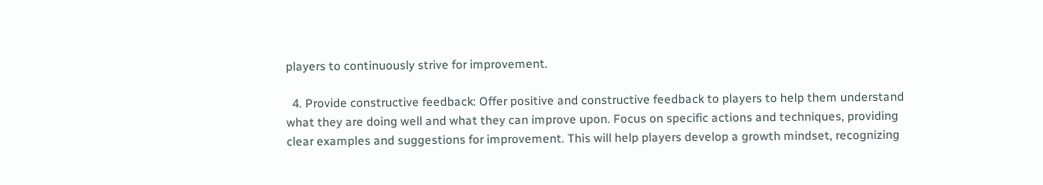players to continuously strive for improvement.

  4. Provide constructive feedback: Offer positive and constructive feedback to players to help them understand what they are doing well and what they can improve upon. Focus on specific actions and techniques, providing clear examples and suggestions for improvement. This will help players develop a growth mindset, recognizing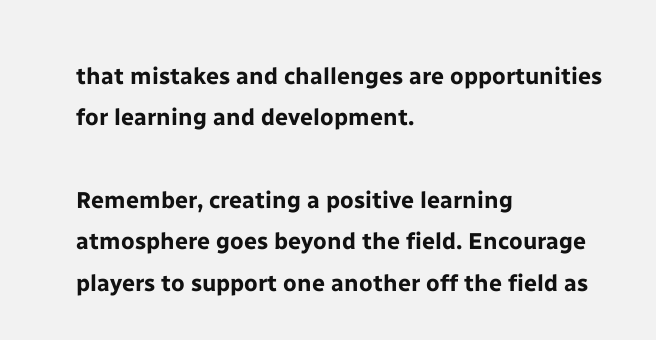that mistakes and challenges are opportunities for learning and development.

Remember, creating a positive learning atmosphere goes beyond the field. Encourage players to support one another off the field as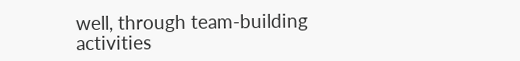well, through team-building activities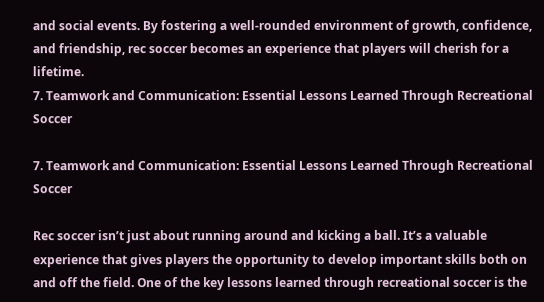and social events. By fostering a well-rounded environment of growth, confidence, and friendship, rec soccer becomes an experience that players will cherish for a lifetime.
7. Teamwork and Communication: Essential Lessons Learned Through Recreational Soccer

7. Teamwork and Communication: Essential Lessons Learned Through Recreational Soccer

Rec soccer isn’t just about running around and kicking a ball. It’s a valuable experience that gives players the opportunity to develop important skills both on and off the field. One of the key lessons learned through recreational soccer is the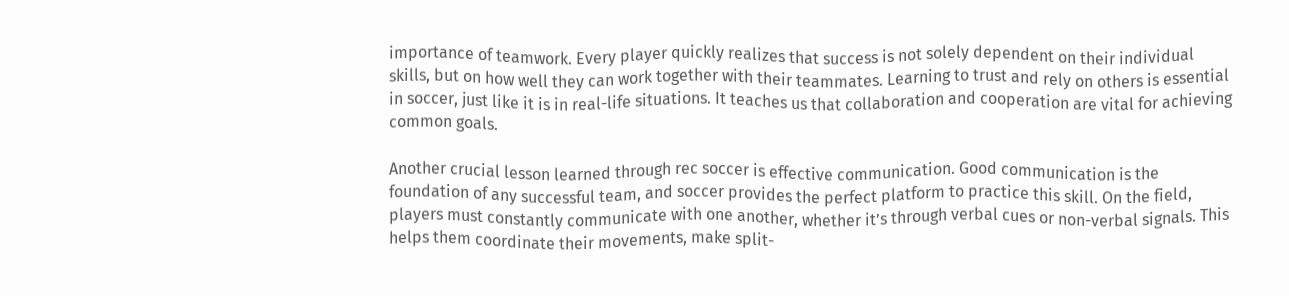importance of teamwork. Every player quickly realizes that success is not solely dependent on their individual skills, but on how well they can work together with their teammates. Learning to trust and rely on others is essential in soccer, just like it is in real-life situations. It teaches us that collaboration and cooperation are vital for achieving common goals.

Another crucial lesson learned through rec soccer is effective communication. Good communication is the foundation of any successful team, and soccer provides the perfect platform to practice this skill. On the field, players must constantly communicate with one another, whether it’s through verbal cues or non-verbal signals. This helps them coordinate their movements, make split-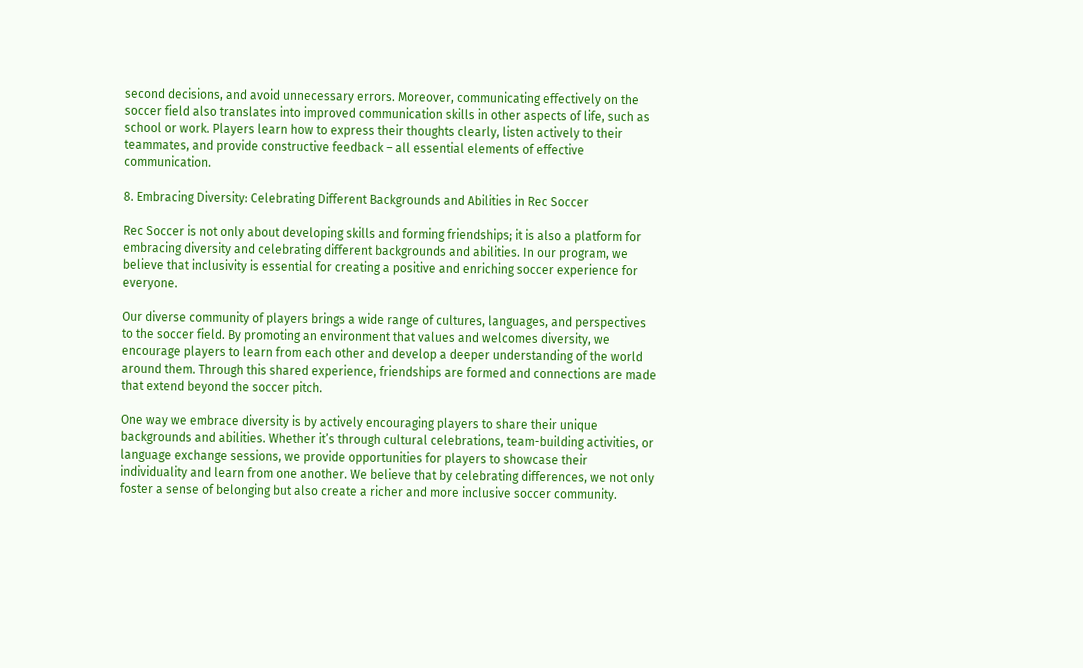second decisions, and avoid unnecessary errors. Moreover, communicating effectively on the soccer field also translates into improved communication skills in other aspects of life, such as school or work. Players learn how to express their thoughts clearly, listen actively to their teammates, and provide constructive feedback – all essential elements of effective communication.

8. Embracing Diversity: Celebrating Different Backgrounds and Abilities in Rec Soccer

Rec Soccer is not only about developing skills and forming friendships; it is also a platform for embracing diversity and celebrating different backgrounds and abilities. In our program, we believe that inclusivity is essential for creating a positive and enriching soccer experience for everyone.

Our diverse community of players brings a wide range of cultures, languages, and perspectives to the soccer field. By promoting an environment that values and welcomes diversity, we encourage players to learn from each other and develop a deeper understanding of the world around them. Through this shared experience, friendships are formed and connections are made that extend beyond the soccer pitch.

One way we embrace diversity is by actively encouraging players to share their unique backgrounds and abilities. Whether it’s through cultural celebrations, team-building activities, or language exchange sessions, we provide opportunities for players to showcase their individuality and learn from one another. We believe that by celebrating differences, we not only foster a sense of belonging but also create a richer and more inclusive soccer community.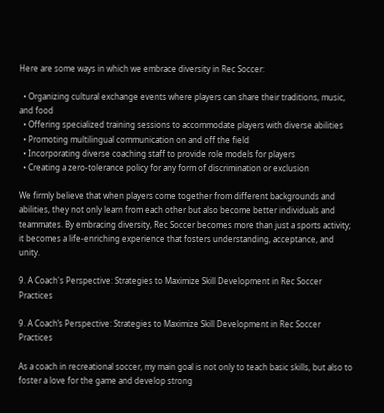Here are some ways in which we embrace diversity in Rec Soccer:

  • Organizing cultural exchange events where players can share their traditions, music, and food
  • Offering specialized training sessions to accommodate players with diverse abilities
  • Promoting multilingual communication on and off the field
  • Incorporating diverse coaching staff to provide role models for players
  • Creating a zero-tolerance policy for any form of discrimination or exclusion

We firmly believe that when players come together from different backgrounds and abilities, they not only learn from each other but also become better individuals and teammates. By embracing diversity, Rec Soccer becomes more than just a sports activity; it becomes a life-enriching experience that fosters understanding, acceptance, and unity.

9. A Coach's Perspective: Strategies to Maximize Skill Development in Rec Soccer Practices

9. A Coach’s Perspective: Strategies to Maximize Skill Development in Rec Soccer Practices

As a coach in recreational soccer, my main goal is not only to teach basic skills, but also to foster a love for the game and develop strong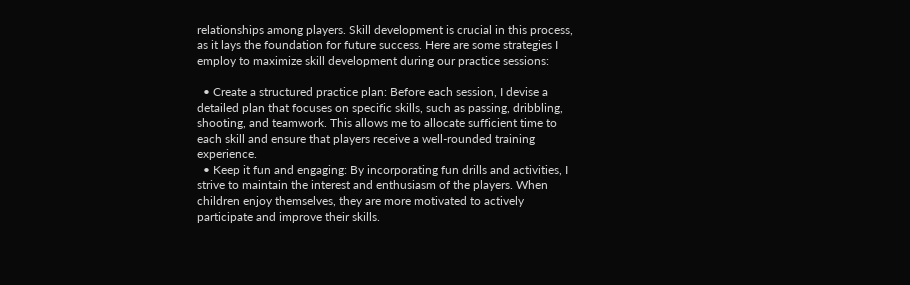relationships among players. Skill development is crucial in this process, as it lays the foundation for future success. Here are some strategies I employ to maximize skill development during our practice sessions:

  • Create a structured practice plan: Before each session, I devise a detailed plan that focuses on specific skills, such as passing, dribbling, shooting, and teamwork. This allows me to allocate sufficient time to each skill and ensure that players receive a well-rounded training experience.
  • Keep it fun and engaging: By incorporating fun drills and activities, I strive to maintain the interest and enthusiasm of the players. When children enjoy themselves, they are more motivated to actively participate and improve their skills.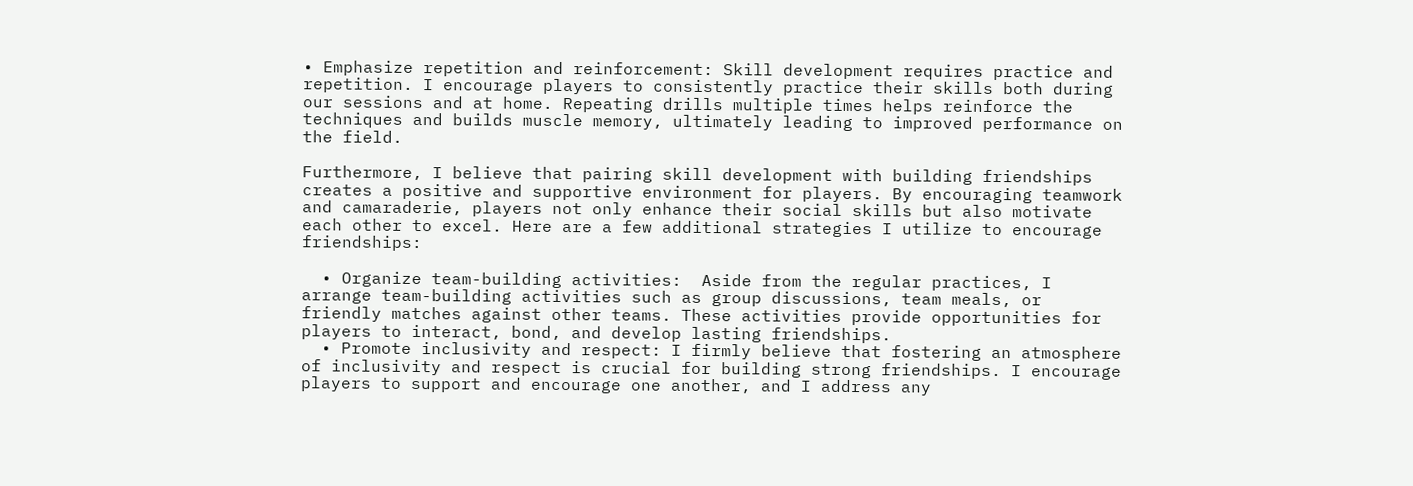• Emphasize repetition and reinforcement: Skill development requires practice and repetition. I encourage players to consistently practice their skills both during our sessions and at home. Repeating drills multiple times helps reinforce the techniques and builds muscle memory, ultimately leading to improved performance on the field.

Furthermore, I believe that pairing skill development with building friendships creates a positive and supportive environment for players. By encouraging teamwork and camaraderie, players not only enhance their social skills but also motivate each other to excel. Here are a few additional strategies I utilize to encourage friendships:

  • Organize team-building activities:  Aside from the regular practices, I arrange team-building activities such as group discussions, team meals, or friendly matches against other teams. These activities provide opportunities for players to interact, bond, and develop lasting friendships.
  • Promote inclusivity and respect: I firmly believe that fostering an atmosphere of inclusivity and respect is crucial for building strong friendships. I encourage players to support and encourage one another, and I address any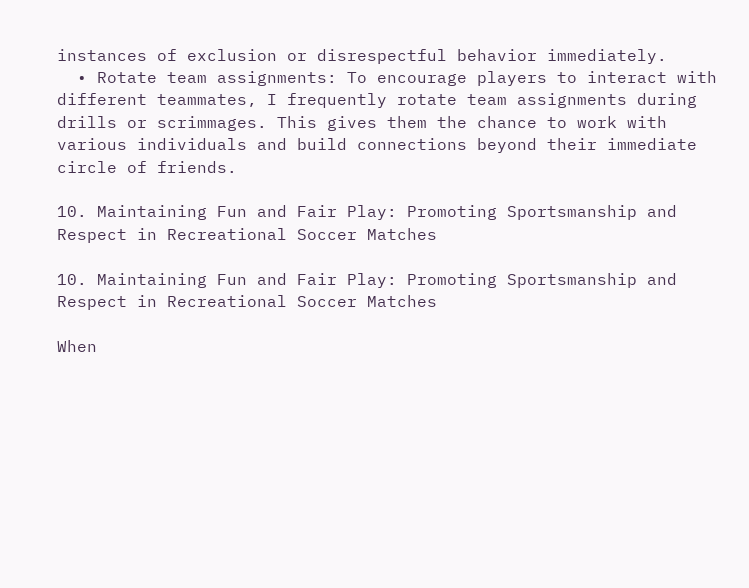instances of exclusion or disrespectful behavior immediately.
  • Rotate team assignments: To encourage players to interact with different teammates, I frequently rotate team assignments during drills or scrimmages. This gives them the chance to work with various individuals and build connections beyond their immediate circle of friends.

10. Maintaining Fun and Fair Play: Promoting Sportsmanship and Respect in Recreational Soccer Matches

10. Maintaining Fun and Fair Play: Promoting Sportsmanship and Respect in Recreational Soccer Matches

When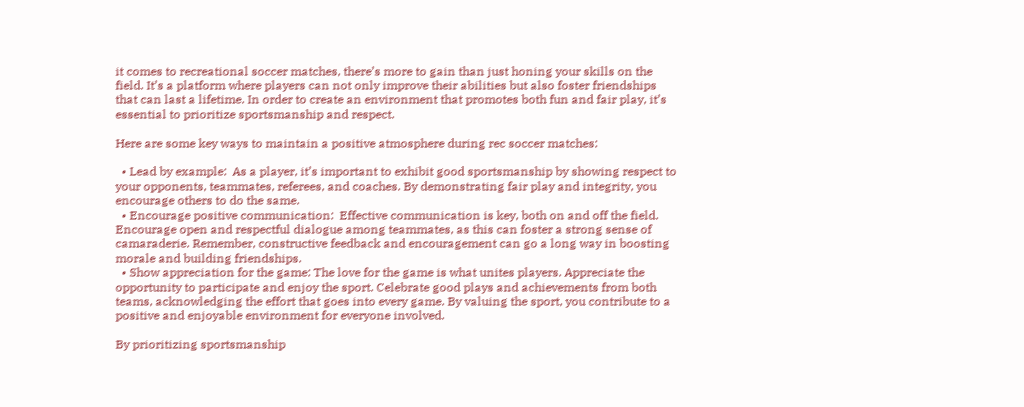it comes to recreational soccer matches, there’s more to gain than just honing your skills on the field. It’s a platform where players can not only improve their abilities but also foster friendships that can last a lifetime. In order to create an environment that promotes both fun and fair play, it’s essential to prioritize sportsmanship and respect.

Here are some key ways to maintain a positive atmosphere during rec soccer matches:

  • Lead by example:  As a player, it’s important to exhibit good sportsmanship by showing respect to your opponents, teammates, referees, and coaches. By demonstrating fair play and integrity, you encourage others to do the same.
  • Encourage positive communication:  Effective communication is key, both on and off the field. Encourage open and respectful dialogue among teammates, as this can foster a strong sense of camaraderie. Remember, constructive feedback and encouragement can go a long way in boosting morale and building friendships.
  • Show appreciation for the game: The love for the game is what unites players. Appreciate the opportunity to participate and enjoy the sport. Celebrate good plays and achievements from both teams, acknowledging the effort that goes into every game. By valuing the sport, you contribute to a positive and enjoyable environment for everyone involved.

By prioritizing sportsmanship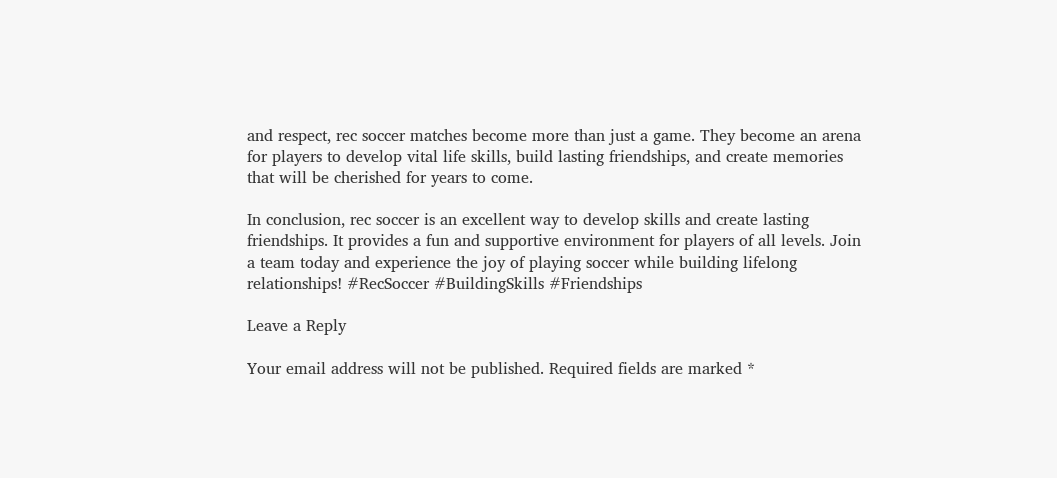and respect, rec soccer matches become more than just a game. They become an arena for players to develop vital life skills, build lasting friendships, and create memories that will be cherished for years to come.

In conclusion, rec soccer is an excellent way to develop skills and create lasting friendships. It provides a fun and supportive environment for players of all levels. Join a team today and experience the joy of playing soccer while building lifelong relationships! #RecSoccer #BuildingSkills #Friendships

Leave a Reply

Your email address will not be published. Required fields are marked *